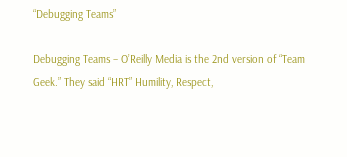“Debugging Teams”

Debugging Teams – O’Reilly Media is the 2nd version of “Team Geek.” They said “HRT” Humility, Respect,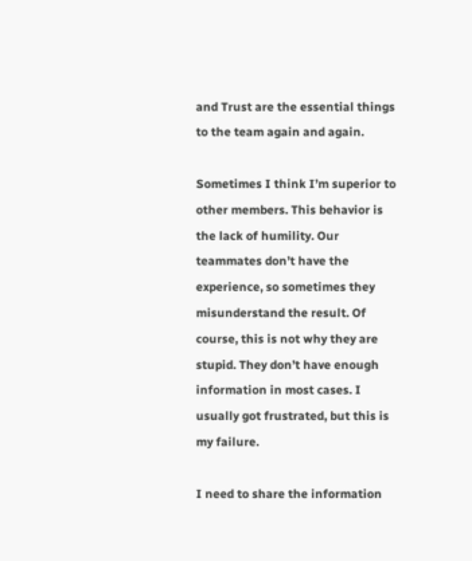and Trust are the essential things to the team again and again.

Sometimes I think I’m superior to other members. This behavior is the lack of humility. Our teammates don’t have the experience, so sometimes they misunderstand the result. Of course, this is not why they are stupid. They don’t have enough information in most cases. I usually got frustrated, but this is my failure.

I need to share the information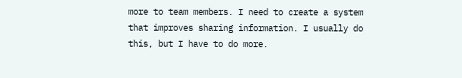more to team members. I need to create a system that improves sharing information. I usually do this, but I have to do more.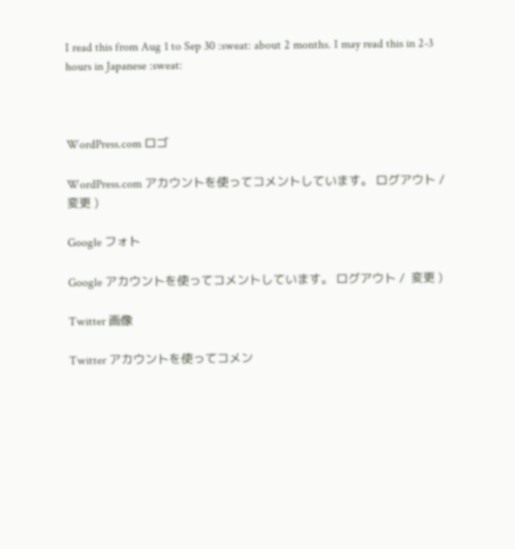I read this from Aug 1 to Sep 30 :sweat: about 2 months. I may read this in 2-3 hours in Japanese :sweat:



WordPress.com ロゴ

WordPress.com アカウントを使ってコメントしています。 ログアウト /  変更 )

Google フォト

Google アカウントを使ってコメントしています。 ログアウト /  変更 )

Twitter 画像

Twitter アカウントを使ってコメン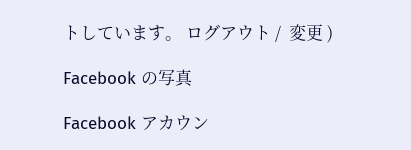トしています。 ログアウト /  変更 )

Facebook の写真

Facebook アカウン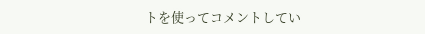トを使ってコメントしてい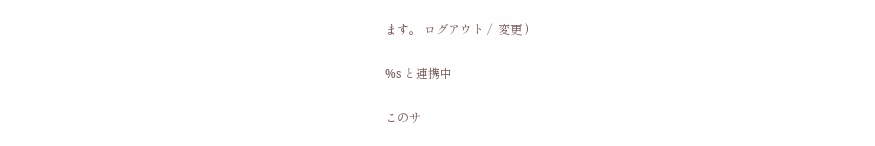ます。 ログアウト /  変更 )

%s と連携中

このサ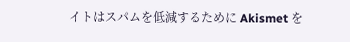イトはスパムを低減するために Akismet を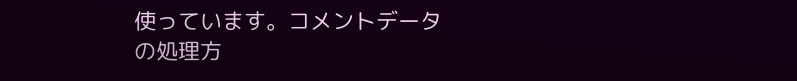使っています。コメントデータの処理方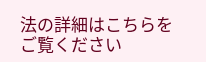法の詳細はこちらをご覧ください